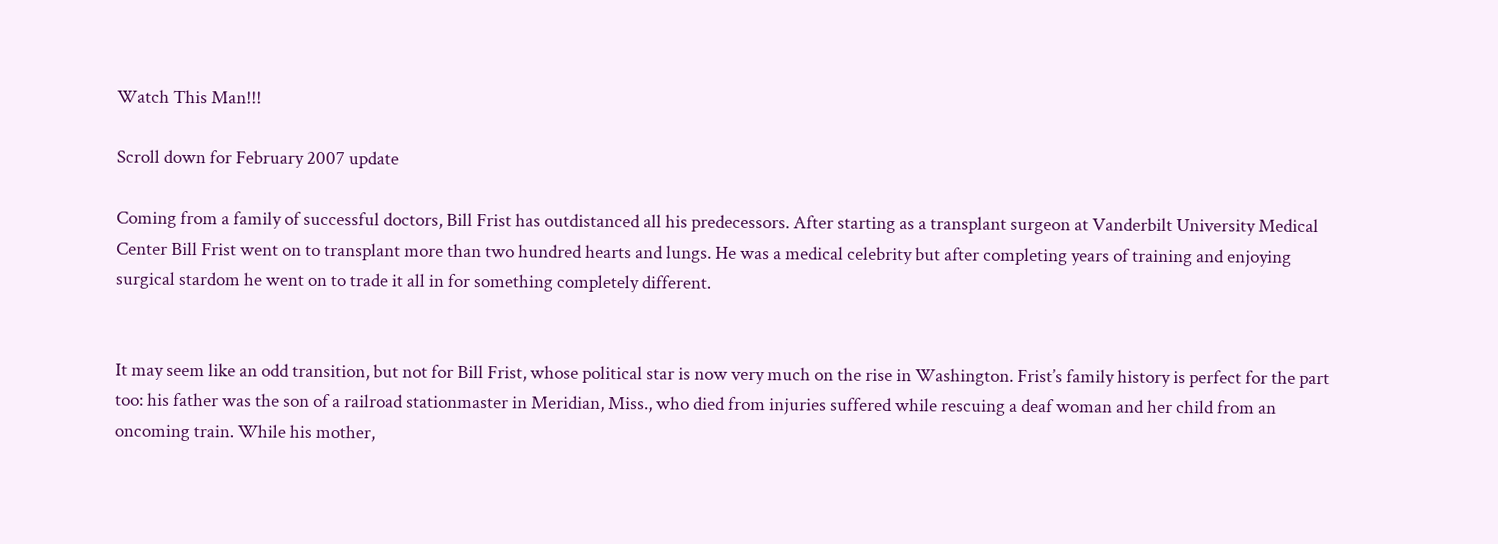Watch This Man!!!

Scroll down for February 2007 update

Coming from a family of successful doctors, Bill Frist has outdistanced all his predecessors. After starting as a transplant surgeon at Vanderbilt University Medical Center Bill Frist went on to transplant more than two hundred hearts and lungs. He was a medical celebrity but after completing years of training and enjoying surgical stardom he went on to trade it all in for something completely different.


It may seem like an odd transition, but not for Bill Frist, whose political star is now very much on the rise in Washington. Frist’s family history is perfect for the part too: his father was the son of a railroad stationmaster in Meridian, Miss., who died from injuries suffered while rescuing a deaf woman and her child from an oncoming train. While his mother,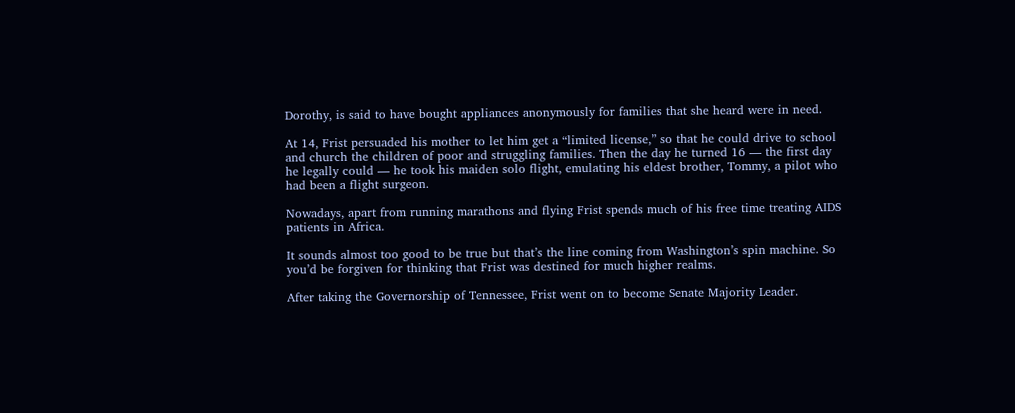Dorothy, is said to have bought appliances anonymously for families that she heard were in need.

At 14, Frist persuaded his mother to let him get a “limited license,” so that he could drive to school and church the children of poor and struggling families. Then the day he turned 16 — the first day he legally could — he took his maiden solo flight, emulating his eldest brother, Tommy, a pilot who had been a flight surgeon.

Nowadays, apart from running marathons and flying Frist spends much of his free time treating AIDS patients in Africa.

It sounds almost too good to be true but that’s the line coming from Washington’s spin machine. So you’d be forgiven for thinking that Frist was destined for much higher realms.

After taking the Governorship of Tennessee, Frist went on to become Senate Majority Leader.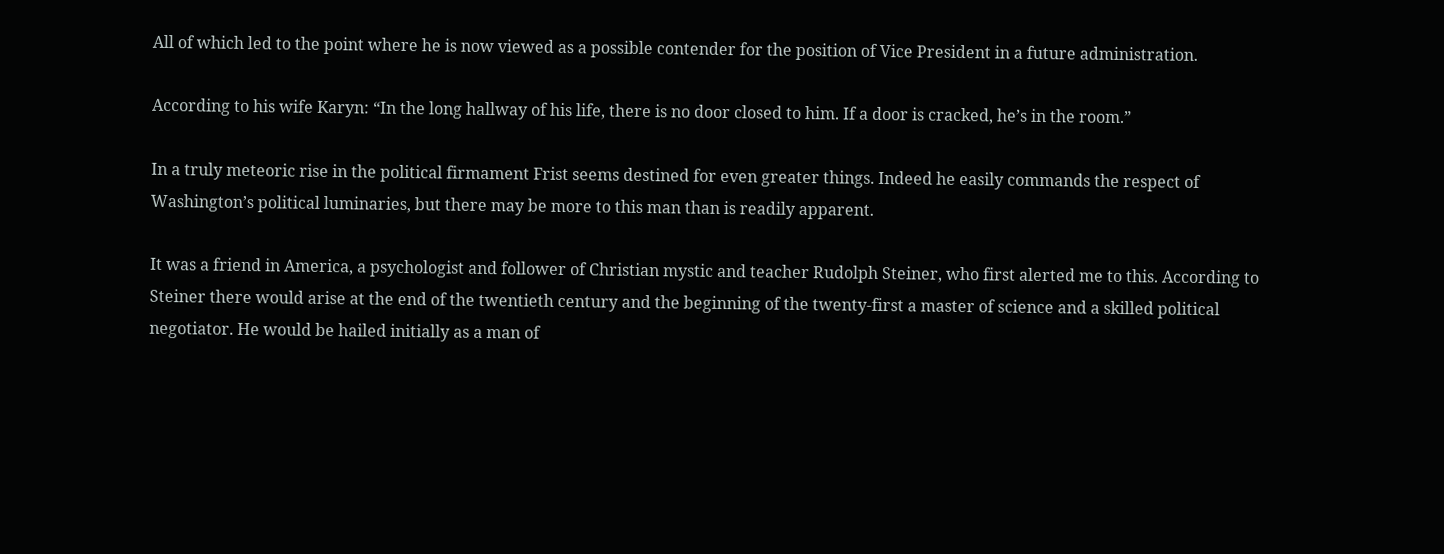All of which led to the point where he is now viewed as a possible contender for the position of Vice President in a future administration.

According to his wife Karyn: “In the long hallway of his life, there is no door closed to him. If a door is cracked, he’s in the room.”

In a truly meteoric rise in the political firmament Frist seems destined for even greater things. Indeed he easily commands the respect of Washington’s political luminaries, but there may be more to this man than is readily apparent.

It was a friend in America, a psychologist and follower of Christian mystic and teacher Rudolph Steiner, who first alerted me to this. According to Steiner there would arise at the end of the twentieth century and the beginning of the twenty-first a master of science and a skilled political negotiator. He would be hailed initially as a man of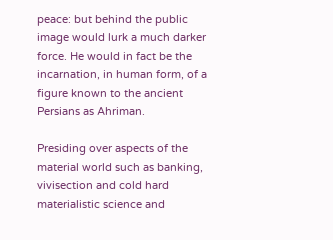peace: but behind the public image would lurk a much darker force. He would in fact be the incarnation, in human form, of a figure known to the ancient Persians as Ahriman.

Presiding over aspects of the material world such as banking, vivisection and cold hard materialistic science and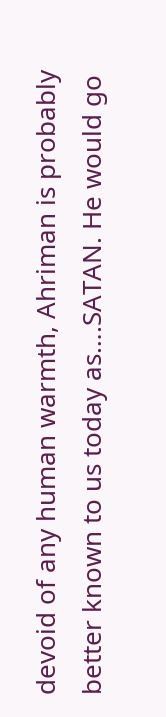devoid of any human warmth, Ahriman is probably better known to us today as….SATAN. He would go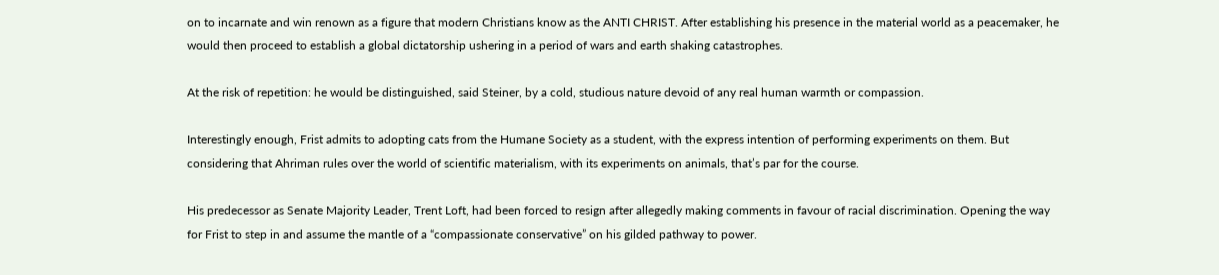on to incarnate and win renown as a figure that modern Christians know as the ANTI CHRIST. After establishing his presence in the material world as a peacemaker, he would then proceed to establish a global dictatorship ushering in a period of wars and earth shaking catastrophes.

At the risk of repetition: he would be distinguished, said Steiner, by a cold, studious nature devoid of any real human warmth or compassion.

Interestingly enough, Frist admits to adopting cats from the Humane Society as a student, with the express intention of performing experiments on them. But considering that Ahriman rules over the world of scientific materialism, with its experiments on animals, that’s par for the course.

His predecessor as Senate Majority Leader, Trent Loft, had been forced to resign after allegedly making comments in favour of racial discrimination. Opening the way for Frist to step in and assume the mantle of a “compassionate conservative” on his gilded pathway to power.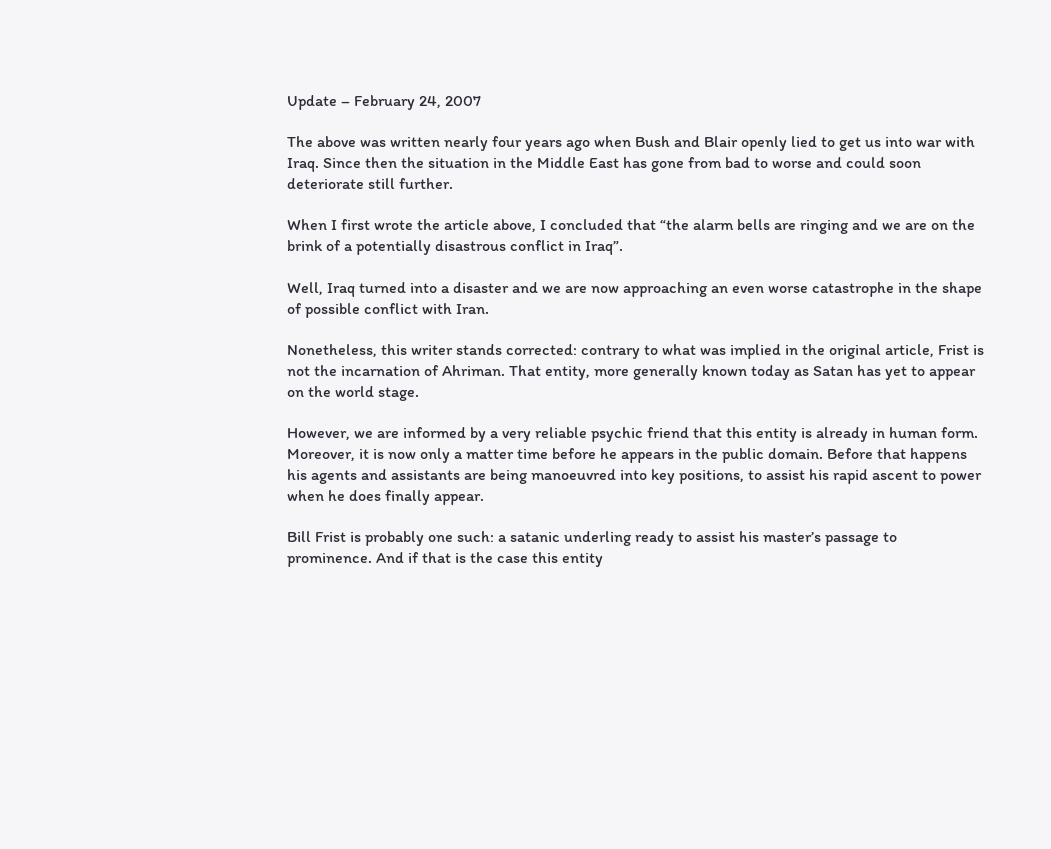Update – February 24, 2007

The above was written nearly four years ago when Bush and Blair openly lied to get us into war with Iraq. Since then the situation in the Middle East has gone from bad to worse and could soon deteriorate still further.

When I first wrote the article above, I concluded that “the alarm bells are ringing and we are on the brink of a potentially disastrous conflict in Iraq”.

Well, Iraq turned into a disaster and we are now approaching an even worse catastrophe in the shape of possible conflict with Iran.

Nonetheless, this writer stands corrected: contrary to what was implied in the original article, Frist is not the incarnation of Ahriman. That entity, more generally known today as Satan has yet to appear on the world stage.

However, we are informed by a very reliable psychic friend that this entity is already in human form. Moreover, it is now only a matter time before he appears in the public domain. Before that happens his agents and assistants are being manoeuvred into key positions, to assist his rapid ascent to power when he does finally appear.

Bill Frist is probably one such: a satanic underling ready to assist his master’s passage to prominence. And if that is the case this entity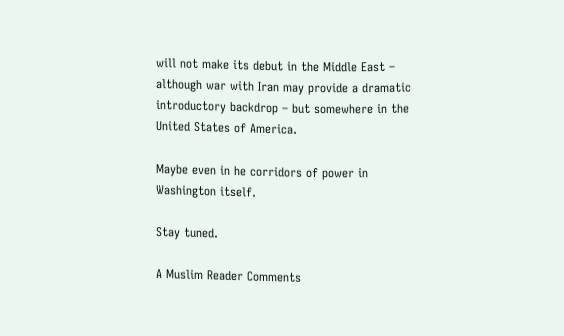will not make its debut in the Middle East – although war with Iran may provide a dramatic introductory backdrop – but somewhere in the United States of America.

Maybe even in he corridors of power in Washington itself.

Stay tuned.

A Muslim Reader Comments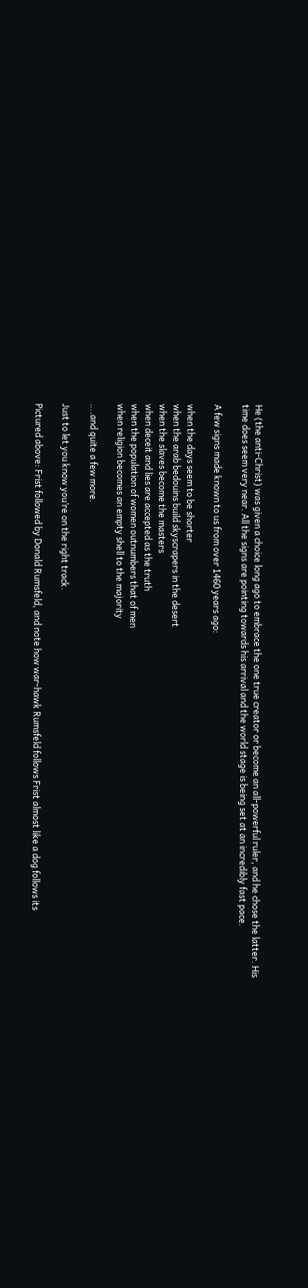He (the anti-Christ) was given a choice long ago to embrace the one true creator or become an all-powerful ruler, and he chose the latter. His time does seem very near. All the signs are pointing towards his arrival and the world stage is being set at an incredibly fast pace.

A few signs made known to us from over 1460 years ago:

when the days seem to be shorter
when the arab bedouins build skyscrapers in the desert
when the slaves become the masters
when deceit and lies are accepted as the truth
when the population of women outnumbers that of men
when religion becomes an empty shell to the majority

….and quite a few more.

Just to let you know you’re on the right track.

Pictured above: Frist followed by Donald Rumsfeld, and note how war-hawk Rumsfeld follows Frist almost like a dog follows its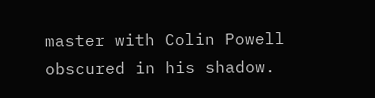master with Colin Powell obscured in his shadow.